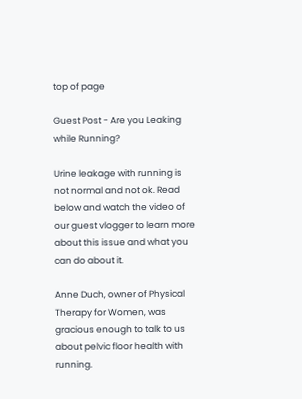top of page

Guest Post - Are you Leaking while Running?

Urine leakage with running is not normal and not ok. Read below and watch the video of our guest vlogger to learn more about this issue and what you can do about it.

Anne Duch, owner of Physical Therapy for Women, was gracious enough to talk to us about pelvic floor health with running.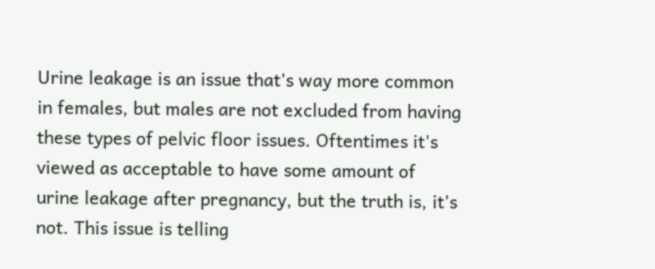Urine leakage is an issue that's way more common in females, but males are not excluded from having these types of pelvic floor issues. Oftentimes it's viewed as acceptable to have some amount of urine leakage after pregnancy, but the truth is, it's not. This issue is telling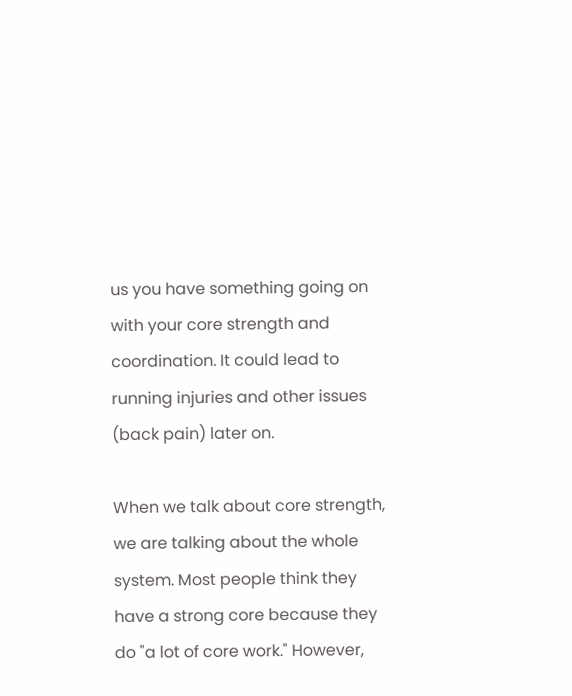us you have something going on with your core strength and coordination. It could lead to running injuries and other issues (back pain) later on.

When we talk about core strength, we are talking about the whole system. Most people think they have a strong core because they do "a lot of core work." However,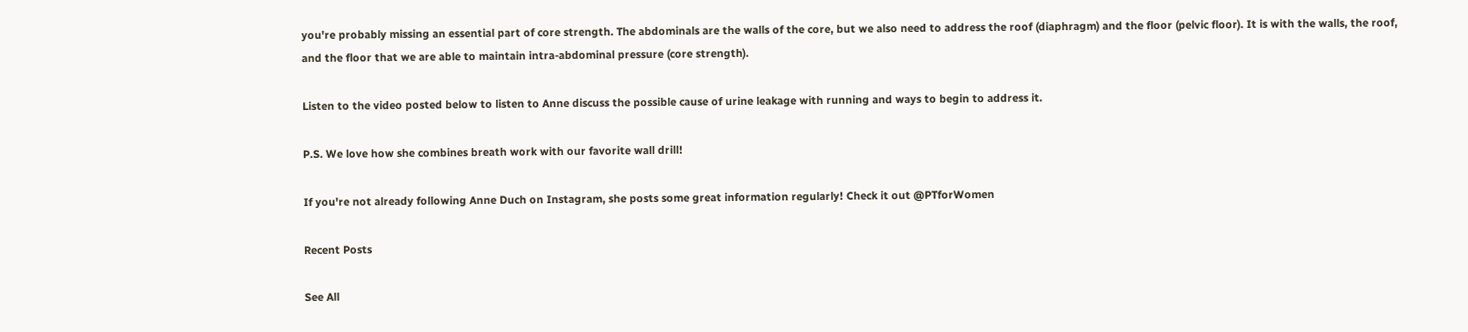you're probably missing an essential part of core strength. The abdominals are the walls of the core, but we also need to address the roof (diaphragm) and the floor (pelvic floor). It is with the walls, the roof, and the floor that we are able to maintain intra-abdominal pressure (core strength).

Listen to the video posted below to listen to Anne discuss the possible cause of urine leakage with running and ways to begin to address it.

P.S. We love how she combines breath work with our favorite wall drill!

If you're not already following Anne Duch on Instagram, she posts some great information regularly! Check it out @PTforWomen

Recent Posts

See All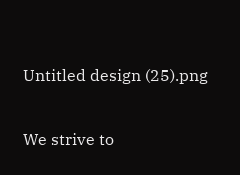Untitled design (25).png

We strive to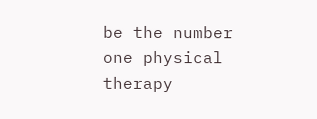be the number one physical therapy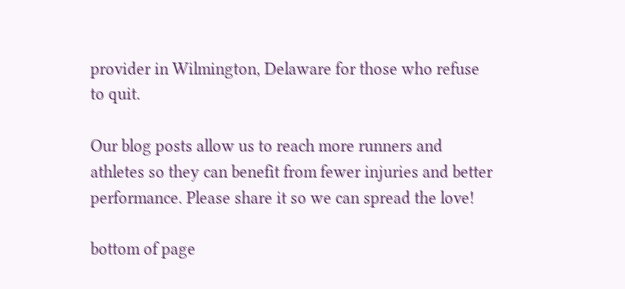provider in Wilmington, Delaware for those who refuse to quit.

Our blog posts allow us to reach more runners and athletes so they can benefit from fewer injuries and better performance. Please share it so we can spread the love!

bottom of page